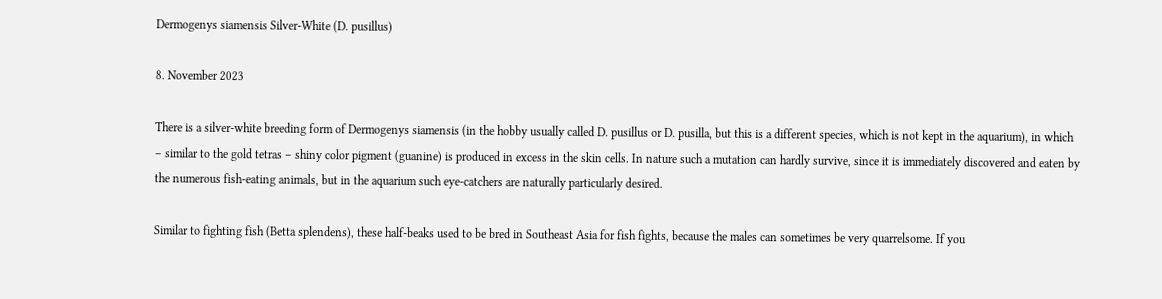Dermogenys siamensis Silver-White (D. pusillus)

8. November 2023

There is a silver-white breeding form of Dermogenys siamensis (in the hobby usually called D. pusillus or D. pusilla, but this is a different species, which is not kept in the aquarium), in which – similar to the gold tetras – shiny color pigment (guanine) is produced in excess in the skin cells. In nature such a mutation can hardly survive, since it is immediately discovered and eaten by the numerous fish-eating animals, but in the aquarium such eye-catchers are naturally particularly desired.

Similar to fighting fish (Betta splendens), these half-beaks used to be bred in Southeast Asia for fish fights, because the males can sometimes be very quarrelsome. If you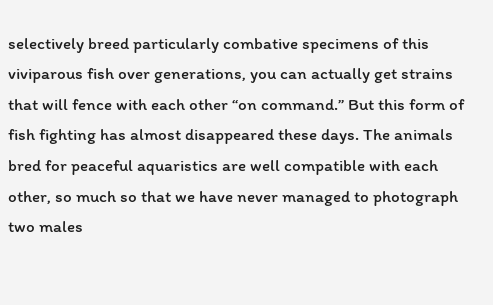selectively breed particularly combative specimens of this viviparous fish over generations, you can actually get strains that will fence with each other “on command.” But this form of fish fighting has almost disappeared these days. The animals bred for peaceful aquaristics are well compatible with each other, so much so that we have never managed to photograph two males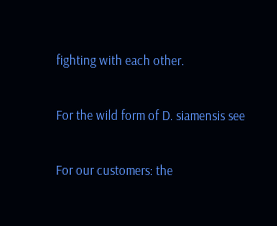fighting with each other.

For the wild form of D. siamensis see

For our customers: the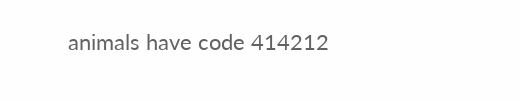animals have code 414212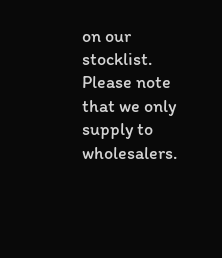on our stocklist. Please note that we only supply to wholesalers.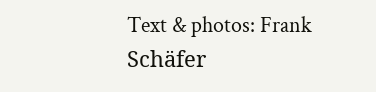Text & photos: Frank Schäfer